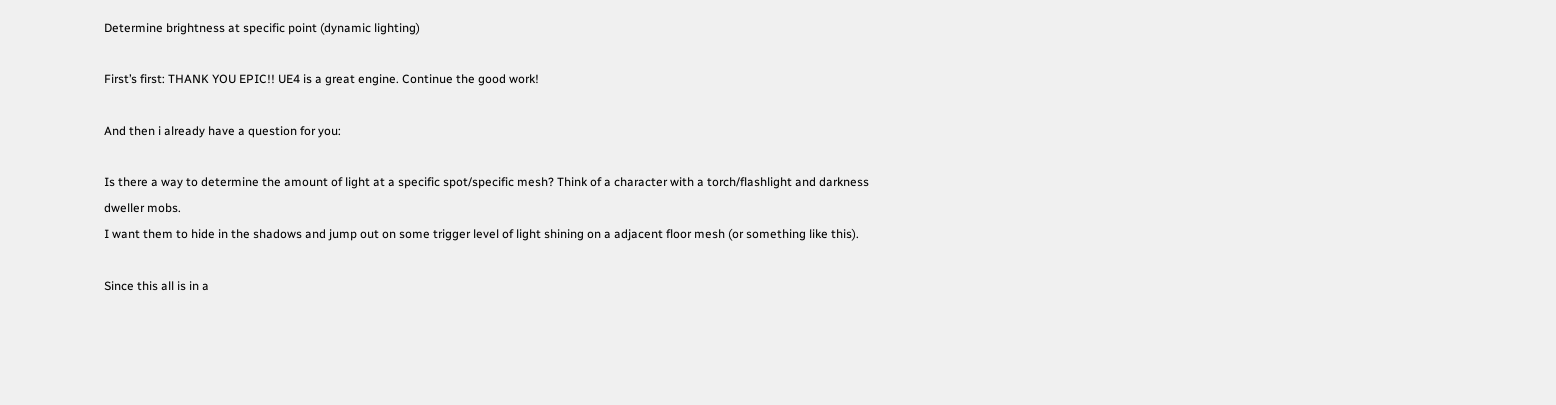Determine brightness at specific point (dynamic lighting)

First’s first: THANK YOU EPIC!! UE4 is a great engine. Continue the good work!

And then i already have a question for you:

Is there a way to determine the amount of light at a specific spot/specific mesh? Think of a character with a torch/flashlight and darkness dweller mobs.
I want them to hide in the shadows and jump out on some trigger level of light shining on a adjacent floor mesh (or something like this).

Since this all is in a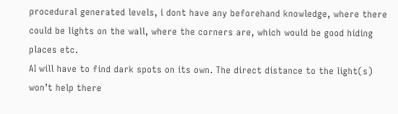procedural generated levels, i dont have any beforehand knowledge, where there could be lights on the wall, where the corners are, which would be good hiding places etc.
AI will have to find dark spots on its own. The direct distance to the light(s) won’t help there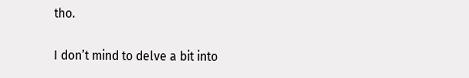tho.

I don’t mind to delve a bit into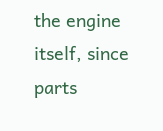the engine itself, since parts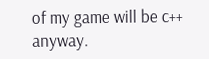of my game will be c++ anyway.